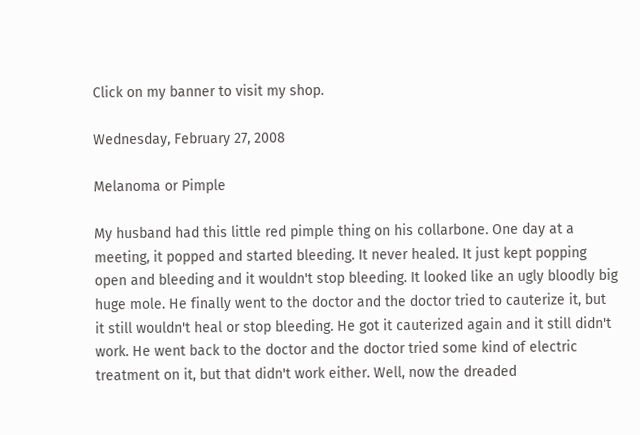Click on my banner to visit my shop.

Wednesday, February 27, 2008

Melanoma or Pimple

My husband had this little red pimple thing on his collarbone. One day at a meeting, it popped and started bleeding. It never healed. It just kept popping open and bleeding and it wouldn't stop bleeding. It looked like an ugly bloodly big huge mole. He finally went to the doctor and the doctor tried to cauterize it, but it still wouldn't heal or stop bleeding. He got it cauterized again and it still didn't work. He went back to the doctor and the doctor tried some kind of electric treatment on it, but that didn't work either. Well, now the dreaded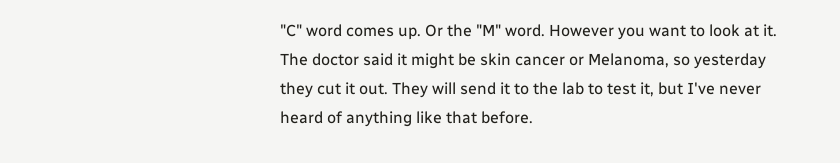"C" word comes up. Or the "M" word. However you want to look at it. The doctor said it might be skin cancer or Melanoma, so yesterday they cut it out. They will send it to the lab to test it, but I've never heard of anything like that before.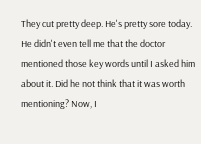They cut pretty deep. He's pretty sore today. He didn't even tell me that the doctor mentioned those key words until I asked him about it. Did he not think that it was worth mentioning? Now, I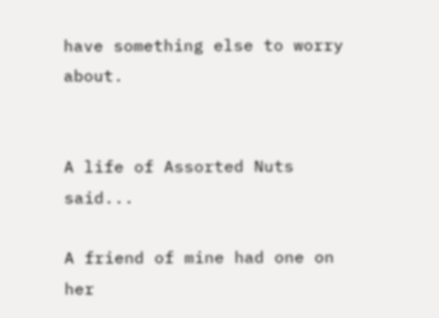have something else to worry about.


A life of Assorted Nuts said...

A friend of mine had one on her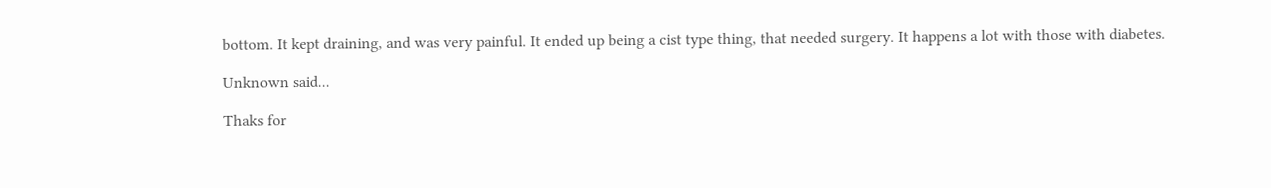bottom. It kept draining, and was very painful. It ended up being a cist type thing, that needed surgery. It happens a lot with those with diabetes.

Unknown said...

Thaks for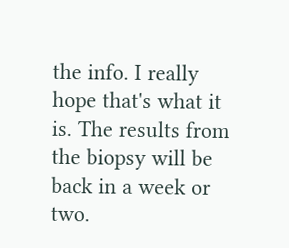the info. I really hope that's what it is. The results from the biopsy will be back in a week or two.